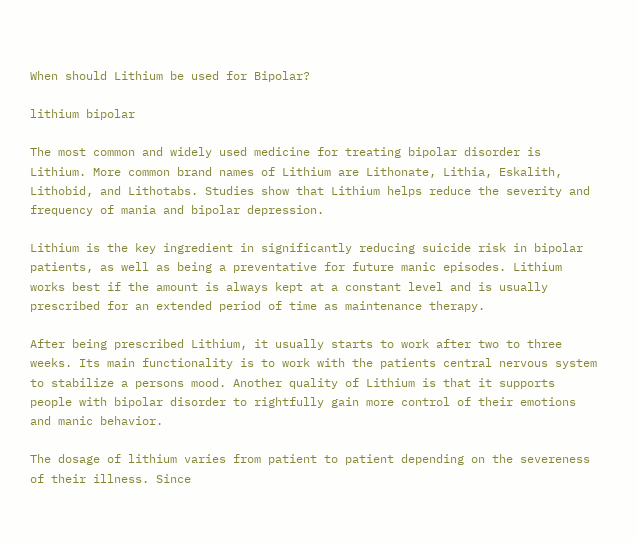When should Lithium be used for Bipolar?

lithium bipolar

The most common and widely used medicine for treating bipolar disorder is Lithium. More common brand names of Lithium are Lithonate, Lithia, Eskalith, Lithobid, and Lithotabs. Studies show that Lithium helps reduce the severity and frequency of mania and bipolar depression.

Lithium is the key ingredient in significantly reducing suicide risk in bipolar patients, as well as being a preventative for future manic episodes. Lithium works best if the amount is always kept at a constant level and is usually prescribed for an extended period of time as maintenance therapy.

After being prescribed Lithium, it usually starts to work after two to three weeks. Its main functionality is to work with the patients central nervous system to stabilize a persons mood. Another quality of Lithium is that it supports people with bipolar disorder to rightfully gain more control of their emotions and manic behavior.

The dosage of lithium varies from patient to patient depending on the severeness of their illness. Since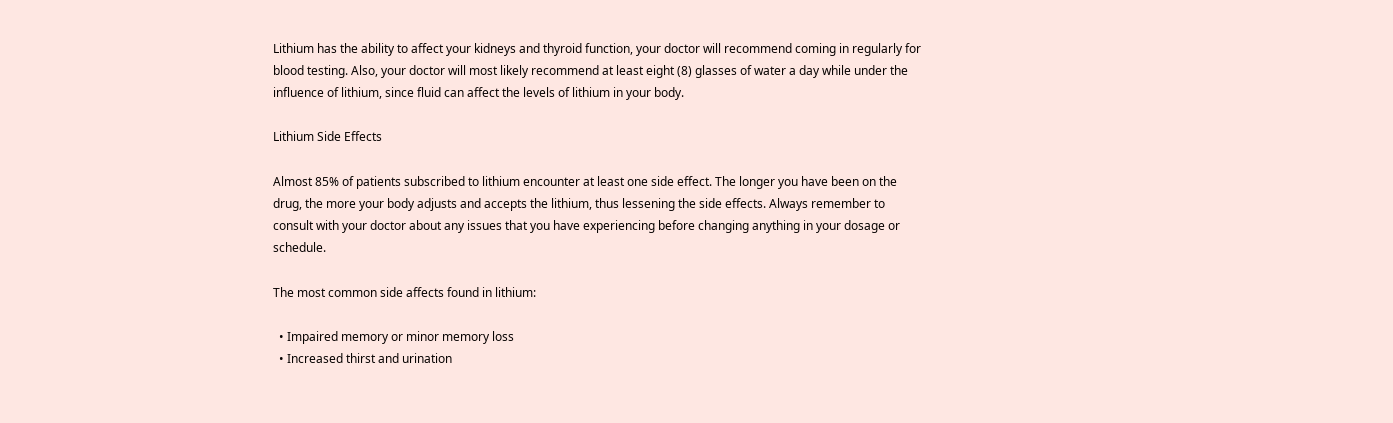Lithium has the ability to affect your kidneys and thyroid function, your doctor will recommend coming in regularly for blood testing. Also, your doctor will most likely recommend at least eight (8) glasses of water a day while under the influence of lithium, since fluid can affect the levels of lithium in your body.

Lithium Side Effects

Almost 85% of patients subscribed to lithium encounter at least one side effect. The longer you have been on the drug, the more your body adjusts and accepts the lithium, thus lessening the side effects. Always remember to consult with your doctor about any issues that you have experiencing before changing anything in your dosage or schedule.

The most common side affects found in lithium:

  • Impaired memory or minor memory loss
  • Increased thirst and urination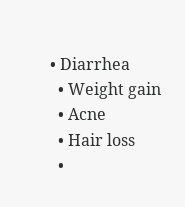• Diarrhea
  • Weight gain
  • Acne
  • Hair loss
  •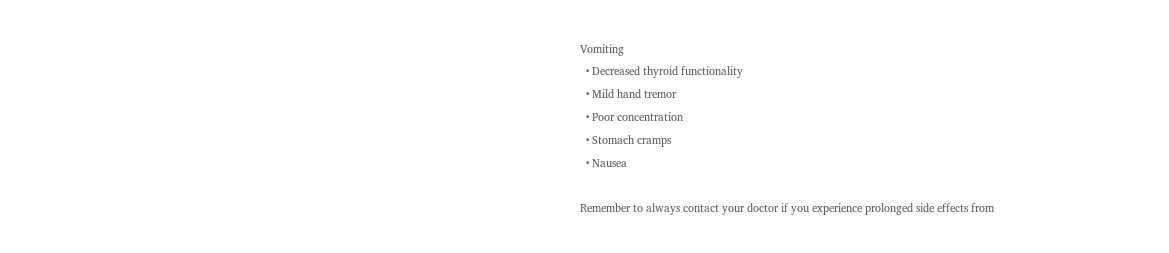Vomiting
  • Decreased thyroid functionality
  • Mild hand tremor
  • Poor concentration
  • Stomach cramps
  • Nausea

Remember to always contact your doctor if you experience prolonged side effects from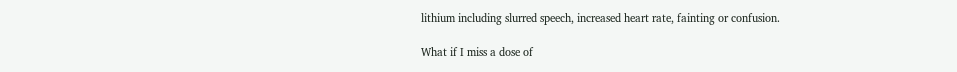lithium including slurred speech, increased heart rate, fainting or confusion.

What if I miss a dose of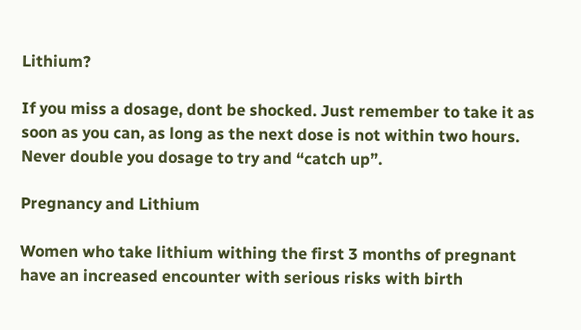Lithium?

If you miss a dosage, dont be shocked. Just remember to take it as soon as you can, as long as the next dose is not within two hours. Never double you dosage to try and “catch up”.

Pregnancy and Lithium

Women who take lithium withing the first 3 months of pregnant have an increased encounter with serious risks with birth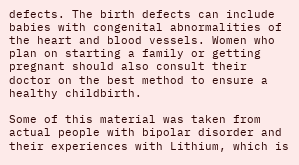defects. The birth defects can include babies with congenital abnormalities of the heart and blood vessels. Women who plan on starting a family or getting pregnant should also consult their doctor on the best method to ensure a healthy childbirth.

Some of this material was taken from actual people with bipolar disorder and their experiences with Lithium, which is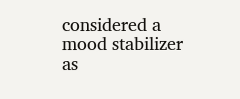considered a mood stabilizer as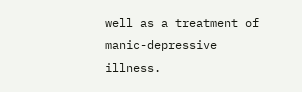well as a treatment of manic-depressive illness.